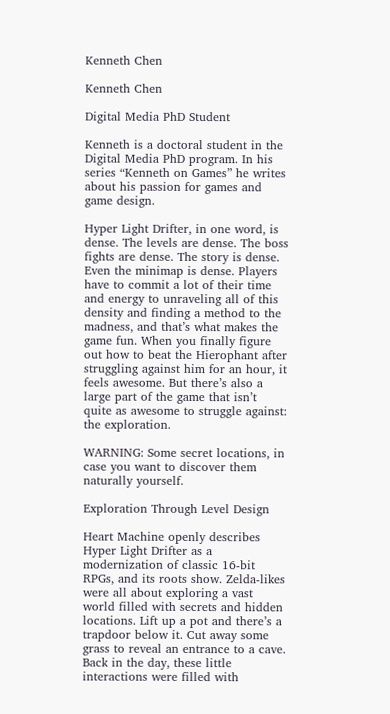Kenneth Chen

Kenneth Chen

Digital Media PhD Student

Kenneth is a doctoral student in the Digital Media PhD program. In his series “Kenneth on Games” he writes about his passion for games and game design.

Hyper Light Drifter, in one word, is dense. The levels are dense. The boss fights are dense. The story is dense. Even the minimap is dense. Players have to commit a lot of their time and energy to unraveling all of this density and finding a method to the madness, and that’s what makes the game fun. When you finally figure out how to beat the Hierophant after struggling against him for an hour, it feels awesome. But there’s also a large part of the game that isn’t quite as awesome to struggle against: the exploration.

WARNING: Some secret locations, in case you want to discover them naturally yourself.

Exploration Through Level Design

Heart Machine openly describes Hyper Light Drifter as a modernization of classic 16-bit RPGs, and its roots show. Zelda-likes were all about exploring a vast world filled with secrets and hidden locations. Lift up a pot and there’s a trapdoor below it. Cut away some grass to reveal an entrance to a cave. Back in the day, these little interactions were filled with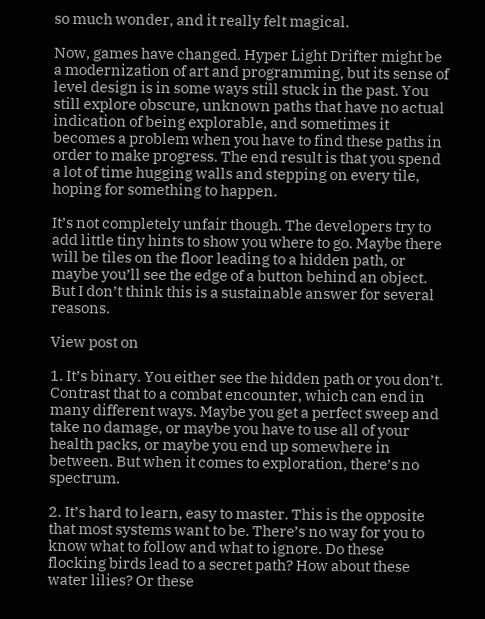so much wonder, and it really felt magical.

Now, games have changed. Hyper Light Drifter might be a modernization of art and programming, but its sense of level design is in some ways still stuck in the past. You still explore obscure, unknown paths that have no actual indication of being explorable, and sometimes it becomes a problem when you have to find these paths in order to make progress. The end result is that you spend a lot of time hugging walls and stepping on every tile, hoping for something to happen.

It’s not completely unfair though. The developers try to add little tiny hints to show you where to go. Maybe there will be tiles on the floor leading to a hidden path, or maybe you’ll see the edge of a button behind an object. But I don’t think this is a sustainable answer for several reasons.

View post on

1. It’s binary. You either see the hidden path or you don’t. Contrast that to a combat encounter, which can end in many different ways. Maybe you get a perfect sweep and take no damage, or maybe you have to use all of your health packs, or maybe you end up somewhere in between. But when it comes to exploration, there’s no spectrum.

2. It’s hard to learn, easy to master. This is the opposite that most systems want to be. There’s no way for you to know what to follow and what to ignore. Do these flocking birds lead to a secret path? How about these water lilies? Or these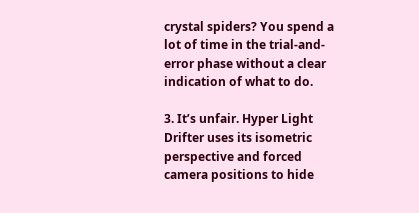crystal spiders? You spend a lot of time in the trial-and-error phase without a clear indication of what to do.

3. It’s unfair. Hyper Light Drifter uses its isometric perspective and forced camera positions to hide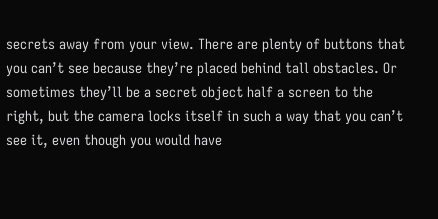secrets away from your view. There are plenty of buttons that you can’t see because they’re placed behind tall obstacles. Or sometimes they’ll be a secret object half a screen to the right, but the camera locks itself in such a way that you can’t see it, even though you would have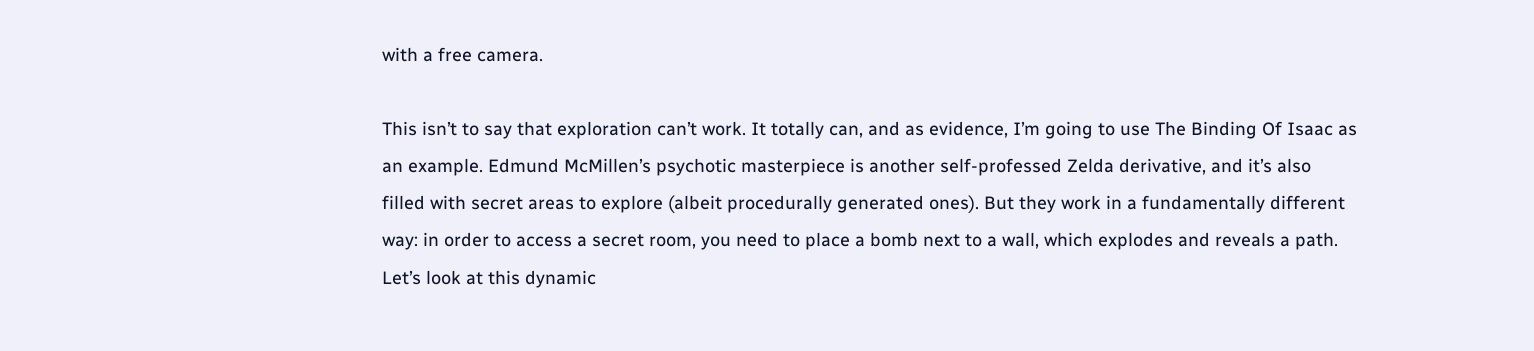with a free camera.

This isn’t to say that exploration can’t work. It totally can, and as evidence, I’m going to use The Binding Of Isaac as an example. Edmund McMillen’s psychotic masterpiece is another self-professed Zelda derivative, and it’s also filled with secret areas to explore (albeit procedurally generated ones). But they work in a fundamentally different way: in order to access a secret room, you need to place a bomb next to a wall, which explodes and reveals a path. Let’s look at this dynamic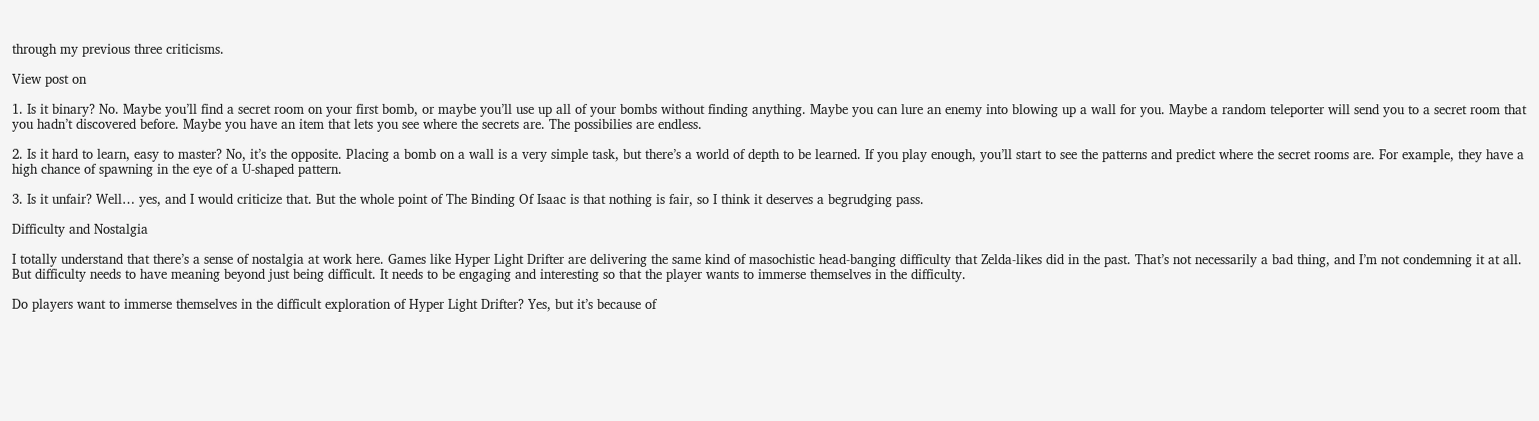through my previous three criticisms.

View post on

1. Is it binary? No. Maybe you’ll find a secret room on your first bomb, or maybe you’ll use up all of your bombs without finding anything. Maybe you can lure an enemy into blowing up a wall for you. Maybe a random teleporter will send you to a secret room that you hadn’t discovered before. Maybe you have an item that lets you see where the secrets are. The possibilies are endless.

2. Is it hard to learn, easy to master? No, it’s the opposite. Placing a bomb on a wall is a very simple task, but there’s a world of depth to be learned. If you play enough, you’ll start to see the patterns and predict where the secret rooms are. For example, they have a high chance of spawning in the eye of a U-shaped pattern.

3. Is it unfair? Well… yes, and I would criticize that. But the whole point of The Binding Of Isaac is that nothing is fair, so I think it deserves a begrudging pass.

Difficulty and Nostalgia

I totally understand that there’s a sense of nostalgia at work here. Games like Hyper Light Drifter are delivering the same kind of masochistic head-banging difficulty that Zelda-likes did in the past. That’s not necessarily a bad thing, and I’m not condemning it at all. But difficulty needs to have meaning beyond just being difficult. It needs to be engaging and interesting so that the player wants to immerse themselves in the difficulty.

Do players want to immerse themselves in the difficult exploration of Hyper Light Drifter? Yes, but it’s because of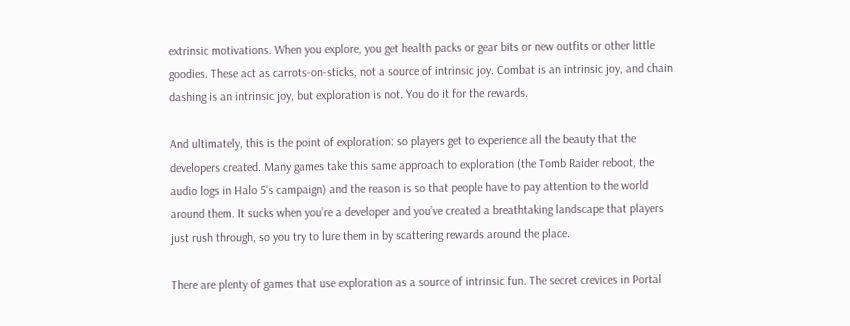extrinsic motivations. When you explore, you get health packs or gear bits or new outfits or other little goodies. These act as carrots-on-sticks, not a source of intrinsic joy. Combat is an intrinsic joy, and chain dashing is an intrinsic joy, but exploration is not. You do it for the rewards.

And ultimately, this is the point of exploration: so players get to experience all the beauty that the developers created. Many games take this same approach to exploration (the Tomb Raider reboot, the audio logs in Halo 5‘s campaign) and the reason is so that people have to pay attention to the world around them. It sucks when you’re a developer and you’ve created a breathtaking landscape that players just rush through, so you try to lure them in by scattering rewards around the place.

There are plenty of games that use exploration as a source of intrinsic fun. The secret crevices in Portal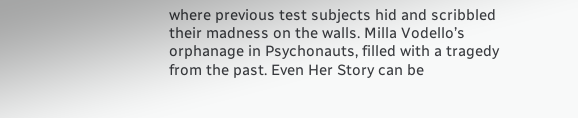where previous test subjects hid and scribbled their madness on the walls. Milla Vodello’s orphanage in Psychonauts, filled with a tragedy from the past. Even Her Story can be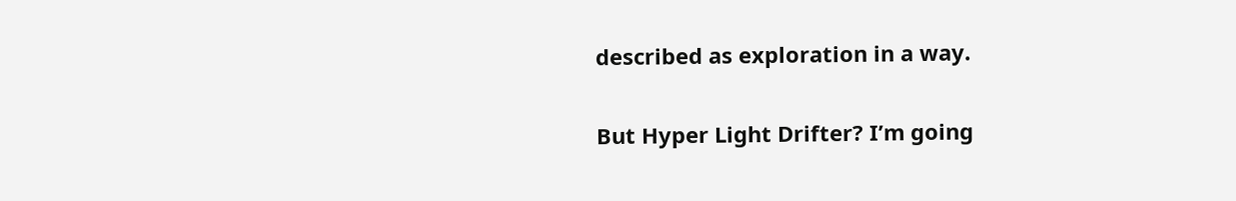described as exploration in a way.

But Hyper Light Drifter? I’m going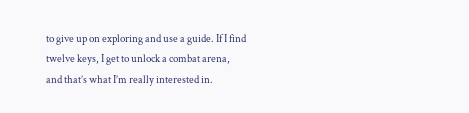to give up on exploring and use a guide. If I find twelve keys, I get to unlock a combat arena, and that’s what I’m really interested in.